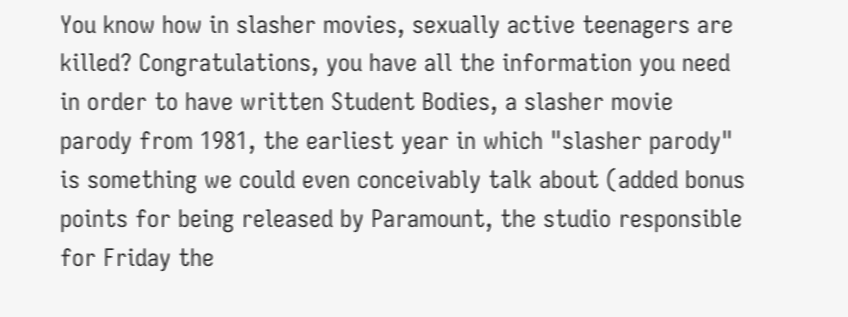You know how in slasher movies, sexually active teenagers are killed? Congratulations, you have all the information you need in order to have written Student Bodies, a slasher movie parody from 1981, the earliest year in which "slasher parody" is something we could even conceivably talk about (added bonus points for being released by Paramount, the studio responsible for Friday the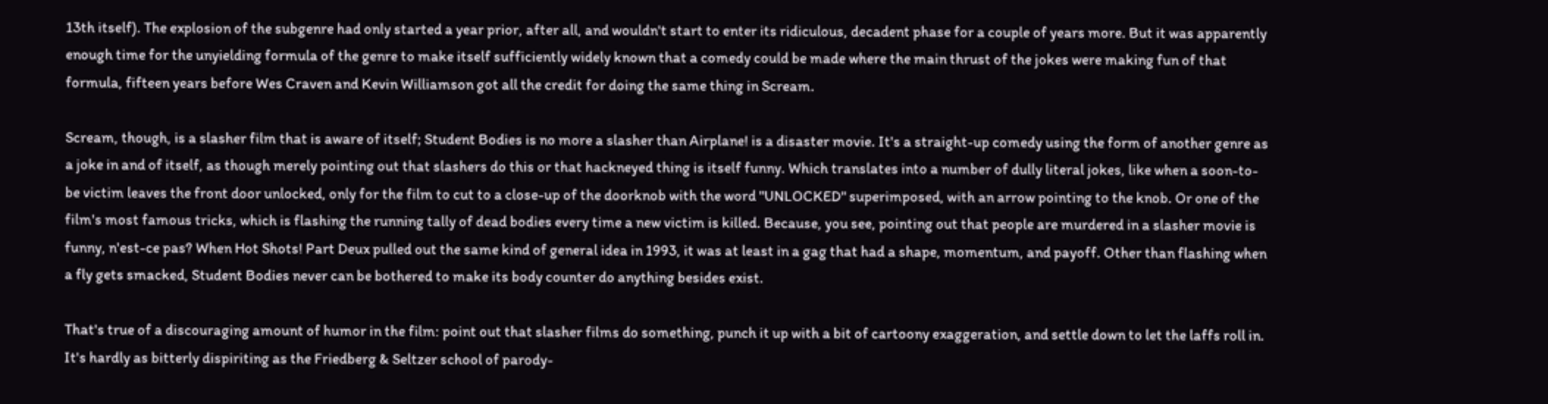13th itself). The explosion of the subgenre had only started a year prior, after all, and wouldn't start to enter its ridiculous, decadent phase for a couple of years more. But it was apparently enough time for the unyielding formula of the genre to make itself sufficiently widely known that a comedy could be made where the main thrust of the jokes were making fun of that formula, fifteen years before Wes Craven and Kevin Williamson got all the credit for doing the same thing in Scream.

Scream, though, is a slasher film that is aware of itself; Student Bodies is no more a slasher than Airplane! is a disaster movie. It's a straight-up comedy using the form of another genre as a joke in and of itself, as though merely pointing out that slashers do this or that hackneyed thing is itself funny. Which translates into a number of dully literal jokes, like when a soon-to-be victim leaves the front door unlocked, only for the film to cut to a close-up of the doorknob with the word "UNLOCKED" superimposed, with an arrow pointing to the knob. Or one of the film's most famous tricks, which is flashing the running tally of dead bodies every time a new victim is killed. Because, you see, pointing out that people are murdered in a slasher movie is funny, n'est-ce pas? When Hot Shots! Part Deux pulled out the same kind of general idea in 1993, it was at least in a gag that had a shape, momentum, and payoff. Other than flashing when a fly gets smacked, Student Bodies never can be bothered to make its body counter do anything besides exist.

That's true of a discouraging amount of humor in the film: point out that slasher films do something, punch it up with a bit of cartoony exaggeration, and settle down to let the laffs roll in. It's hardly as bitterly dispiriting as the Friedberg & Seltzer school of parody-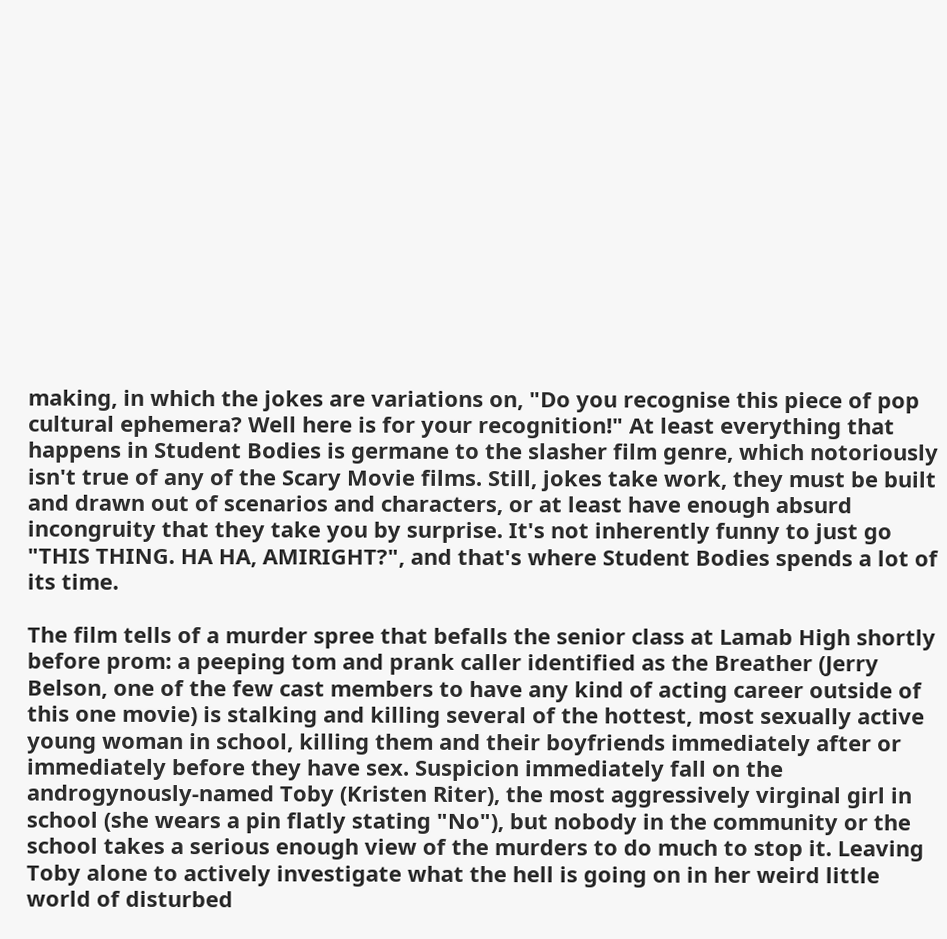making, in which the jokes are variations on, "Do you recognise this piece of pop cultural ephemera? Well here is for your recognition!" At least everything that happens in Student Bodies is germane to the slasher film genre, which notoriously isn't true of any of the Scary Movie films. Still, jokes take work, they must be built and drawn out of scenarios and characters, or at least have enough absurd incongruity that they take you by surprise. It's not inherently funny to just go "THIS THING. HA HA, AMIRIGHT?", and that's where Student Bodies spends a lot of its time.

The film tells of a murder spree that befalls the senior class at Lamab High shortly before prom: a peeping tom and prank caller identified as the Breather (Jerry Belson, one of the few cast members to have any kind of acting career outside of this one movie) is stalking and killing several of the hottest, most sexually active young woman in school, killing them and their boyfriends immediately after or immediately before they have sex. Suspicion immediately fall on the androgynously-named Toby (Kristen Riter), the most aggressively virginal girl in school (she wears a pin flatly stating "No"), but nobody in the community or the school takes a serious enough view of the murders to do much to stop it. Leaving Toby alone to actively investigate what the hell is going on in her weird little world of disturbed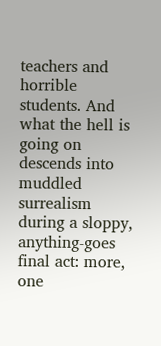teachers and horrible students. And what the hell is going on descends into muddled surrealism during a sloppy, anything-goes final act: more, one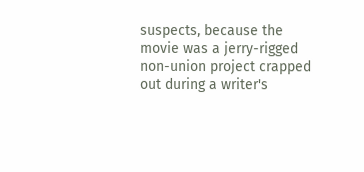suspects, because the movie was a jerry-rigged non-union project crapped out during a writer's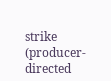strike (producer-directed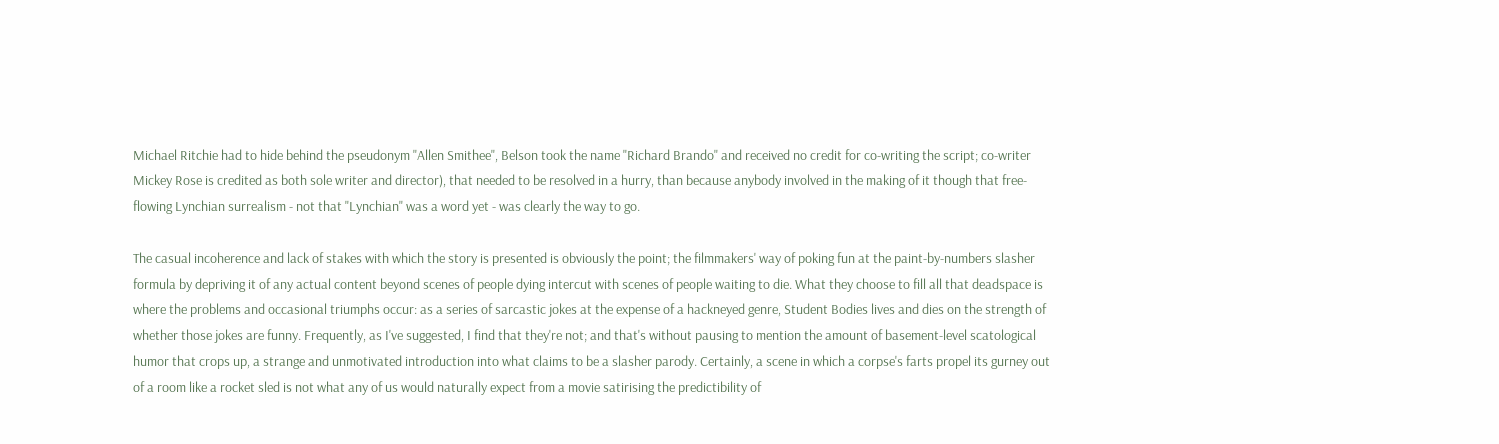Michael Ritchie had to hide behind the pseudonym "Allen Smithee", Belson took the name "Richard Brando" and received no credit for co-writing the script; co-writer Mickey Rose is credited as both sole writer and director), that needed to be resolved in a hurry, than because anybody involved in the making of it though that free-flowing Lynchian surrealism - not that "Lynchian" was a word yet - was clearly the way to go.

The casual incoherence and lack of stakes with which the story is presented is obviously the point; the filmmakers' way of poking fun at the paint-by-numbers slasher formula by depriving it of any actual content beyond scenes of people dying intercut with scenes of people waiting to die. What they choose to fill all that deadspace is where the problems and occasional triumphs occur: as a series of sarcastic jokes at the expense of a hackneyed genre, Student Bodies lives and dies on the strength of whether those jokes are funny. Frequently, as I've suggested, I find that they're not; and that's without pausing to mention the amount of basement-level scatological humor that crops up, a strange and unmotivated introduction into what claims to be a slasher parody. Certainly, a scene in which a corpse's farts propel its gurney out of a room like a rocket sled is not what any of us would naturally expect from a movie satirising the predictibility of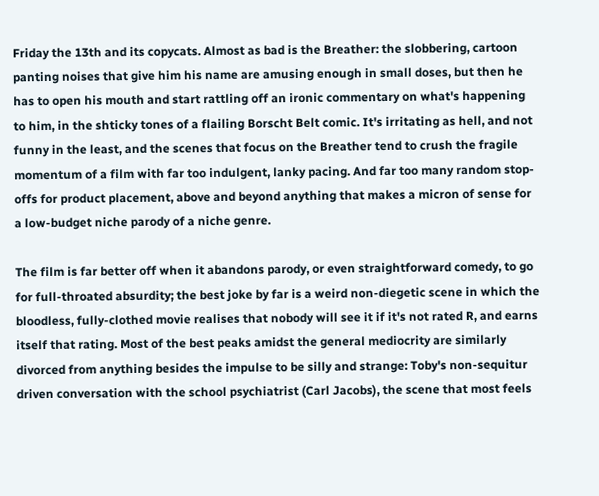Friday the 13th and its copycats. Almost as bad is the Breather: the slobbering, cartoon panting noises that give him his name are amusing enough in small doses, but then he has to open his mouth and start rattling off an ironic commentary on what's happening to him, in the shticky tones of a flailing Borscht Belt comic. It's irritating as hell, and not funny in the least, and the scenes that focus on the Breather tend to crush the fragile momentum of a film with far too indulgent, lanky pacing. And far too many random stop-offs for product placement, above and beyond anything that makes a micron of sense for a low-budget niche parody of a niche genre.

The film is far better off when it abandons parody, or even straightforward comedy, to go for full-throated absurdity; the best joke by far is a weird non-diegetic scene in which the bloodless, fully-clothed movie realises that nobody will see it if it's not rated R, and earns itself that rating. Most of the best peaks amidst the general mediocrity are similarly divorced from anything besides the impulse to be silly and strange: Toby's non-sequitur driven conversation with the school psychiatrist (Carl Jacobs), the scene that most feels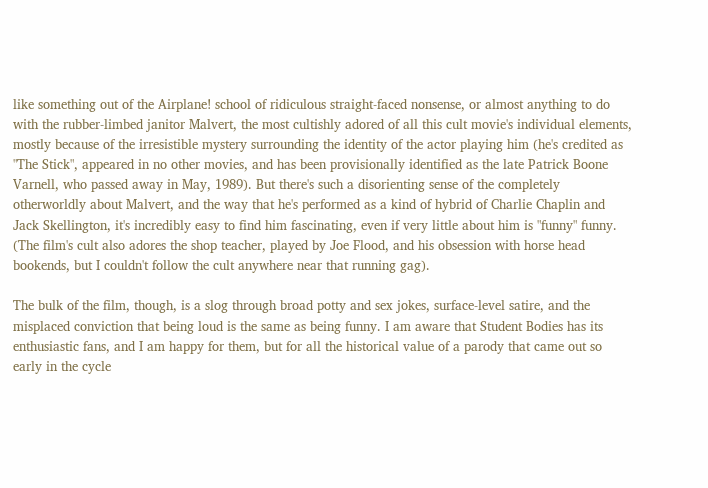like something out of the Airplane! school of ridiculous straight-faced nonsense, or almost anything to do with the rubber-limbed janitor Malvert, the most cultishly adored of all this cult movie's individual elements, mostly because of the irresistible mystery surrounding the identity of the actor playing him (he's credited as "The Stick", appeared in no other movies, and has been provisionally identified as the late Patrick Boone Varnell, who passed away in May, 1989). But there's such a disorienting sense of the completely otherworldly about Malvert, and the way that he's performed as a kind of hybrid of Charlie Chaplin and Jack Skellington, it's incredibly easy to find him fascinating, even if very little about him is "funny" funny. (The film's cult also adores the shop teacher, played by Joe Flood, and his obsession with horse head bookends, but I couldn't follow the cult anywhere near that running gag).

The bulk of the film, though, is a slog through broad potty and sex jokes, surface-level satire, and the misplaced conviction that being loud is the same as being funny. I am aware that Student Bodies has its enthusiastic fans, and I am happy for them, but for all the historical value of a parody that came out so early in the cycle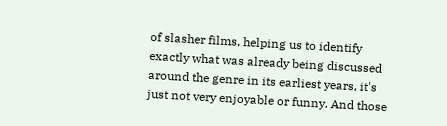of slasher films, helping us to identify exactly what was already being discussed around the genre in its earliest years, it's just not very enjoyable or funny. And those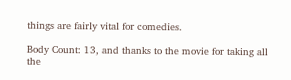things are fairly vital for comedies.

Body Count: 13, and thanks to the movie for taking all the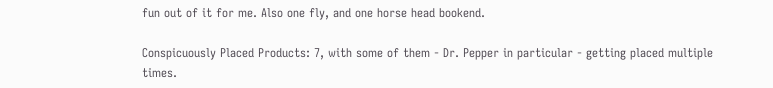fun out of it for me. Also one fly, and one horse head bookend.

Conspicuously Placed Products: 7, with some of them - Dr. Pepper in particular - getting placed multiple times.